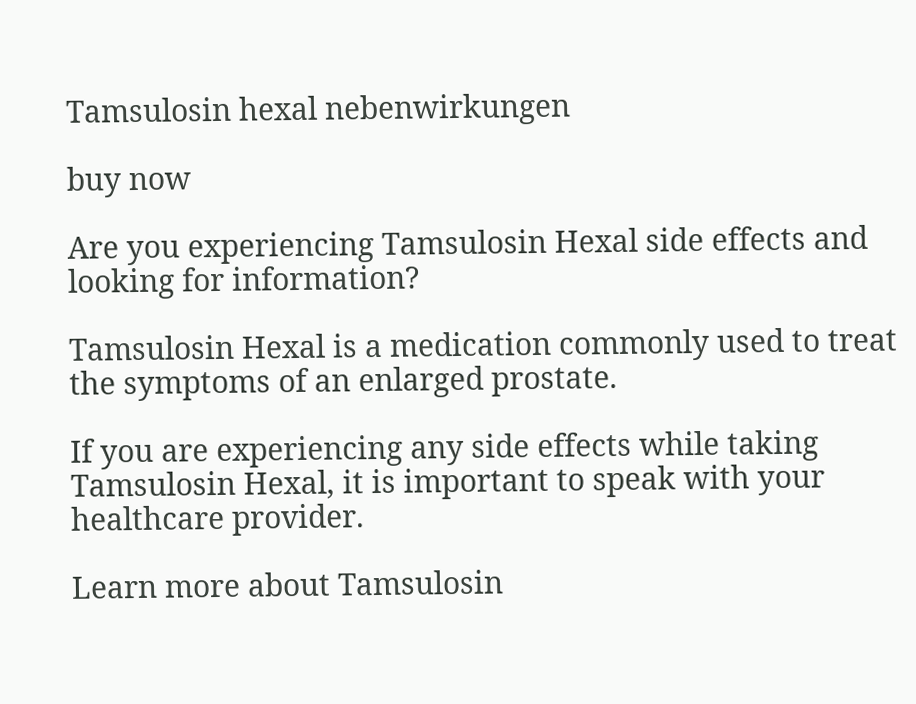Tamsulosin hexal nebenwirkungen

buy now

Are you experiencing Tamsulosin Hexal side effects and looking for information?

Tamsulosin Hexal is a medication commonly used to treat the symptoms of an enlarged prostate.

If you are experiencing any side effects while taking Tamsulosin Hexal, it is important to speak with your healthcare provider.

Learn more about Tamsulosin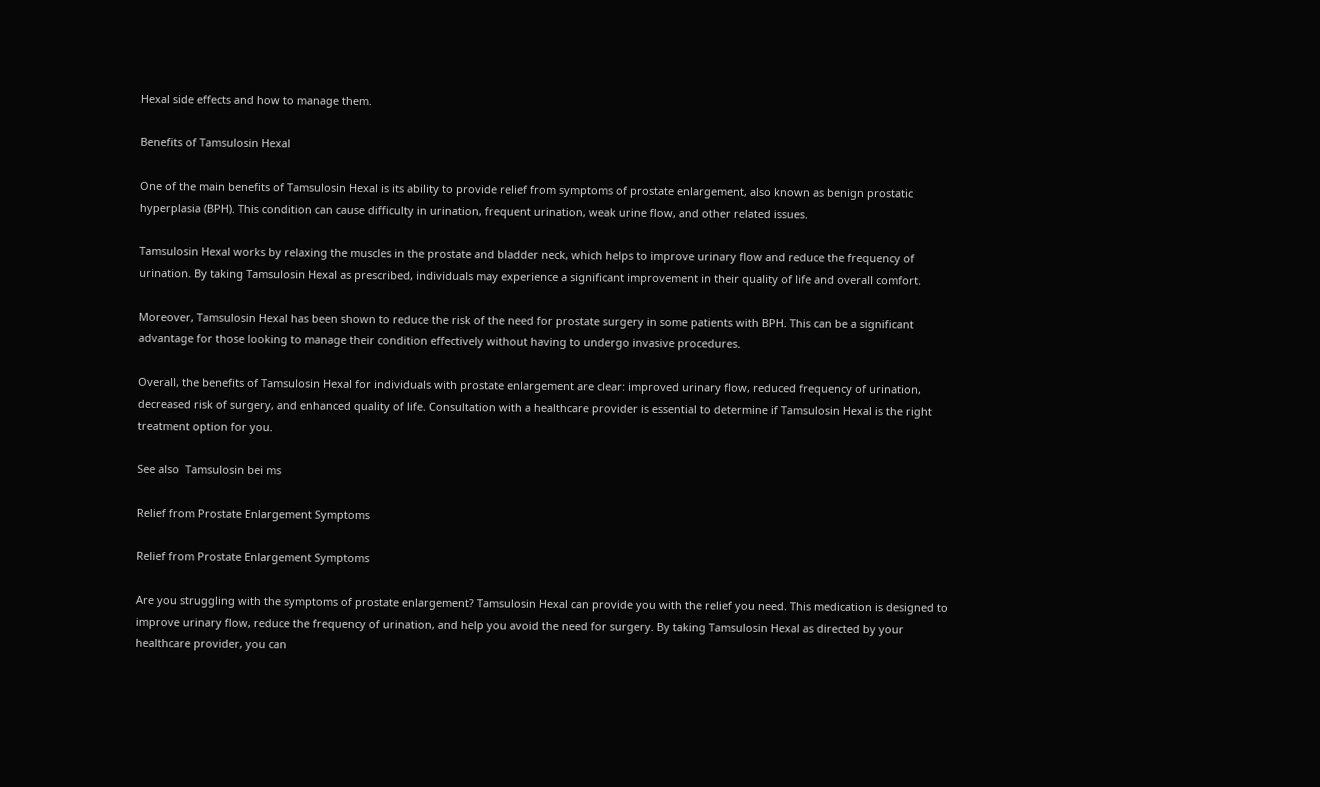Hexal side effects and how to manage them.

Benefits of Tamsulosin Hexal

One of the main benefits of Tamsulosin Hexal is its ability to provide relief from symptoms of prostate enlargement, also known as benign prostatic hyperplasia (BPH). This condition can cause difficulty in urination, frequent urination, weak urine flow, and other related issues.

Tamsulosin Hexal works by relaxing the muscles in the prostate and bladder neck, which helps to improve urinary flow and reduce the frequency of urination. By taking Tamsulosin Hexal as prescribed, individuals may experience a significant improvement in their quality of life and overall comfort.

Moreover, Tamsulosin Hexal has been shown to reduce the risk of the need for prostate surgery in some patients with BPH. This can be a significant advantage for those looking to manage their condition effectively without having to undergo invasive procedures.

Overall, the benefits of Tamsulosin Hexal for individuals with prostate enlargement are clear: improved urinary flow, reduced frequency of urination, decreased risk of surgery, and enhanced quality of life. Consultation with a healthcare provider is essential to determine if Tamsulosin Hexal is the right treatment option for you.

See also  Tamsulosin bei ms

Relief from Prostate Enlargement Symptoms

Relief from Prostate Enlargement Symptoms

Are you struggling with the symptoms of prostate enlargement? Tamsulosin Hexal can provide you with the relief you need. This medication is designed to improve urinary flow, reduce the frequency of urination, and help you avoid the need for surgery. By taking Tamsulosin Hexal as directed by your healthcare provider, you can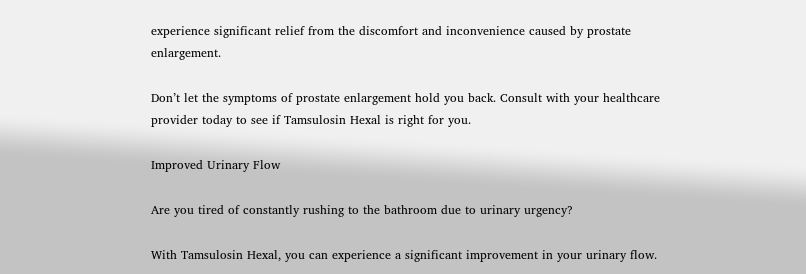experience significant relief from the discomfort and inconvenience caused by prostate enlargement.

Don’t let the symptoms of prostate enlargement hold you back. Consult with your healthcare provider today to see if Tamsulosin Hexal is right for you.

Improved Urinary Flow

Are you tired of constantly rushing to the bathroom due to urinary urgency?

With Tamsulosin Hexal, you can experience a significant improvement in your urinary flow.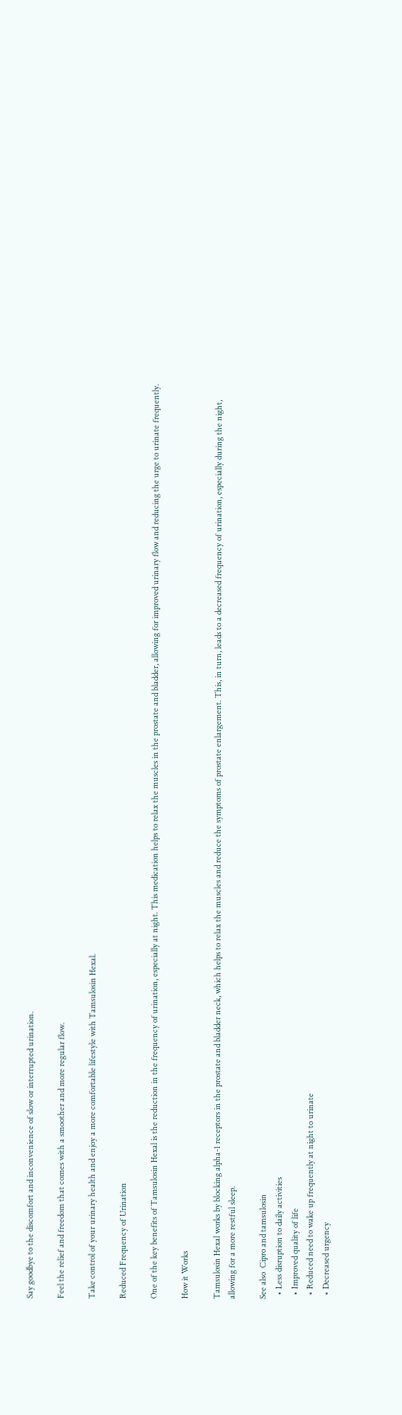Say goodbye to the discomfort and inconvenience of slow or interrupted urination.

Feel the relief and freedom that comes with a smoother and more regular flow.

Take control of your urinary health and enjoy a more comfortable lifestyle with Tamsulosin Hexal.

Reduced Frequency of Urination

One of the key benefits of Tamsulosin Hexal is the reduction in the frequency of urination, especially at night. This medication helps to relax the muscles in the prostate and bladder, allowing for improved urinary flow and reducing the urge to urinate frequently.

How it Works

Tamsulosin Hexal works by blocking alpha-1 receptors in the prostate and bladder neck, which helps to relax the muscles and reduce the symptoms of prostate enlargement. This, in turn, leads to a decreased frequency of urination, especially during the night, allowing for a more restful sleep.

See also  Cipro and tamsulosin
  • Less disruption to daily activities
  • Improved quality of life
  • Reduced need to wake up frequently at night to urinate
  • Decreased urgency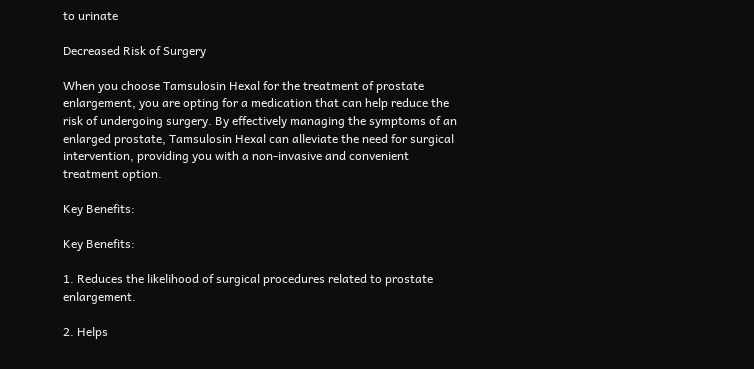to urinate

Decreased Risk of Surgery

When you choose Tamsulosin Hexal for the treatment of prostate enlargement, you are opting for a medication that can help reduce the risk of undergoing surgery. By effectively managing the symptoms of an enlarged prostate, Tamsulosin Hexal can alleviate the need for surgical intervention, providing you with a non-invasive and convenient treatment option.

Key Benefits:

Key Benefits:

1. Reduces the likelihood of surgical procedures related to prostate enlargement.

2. Helps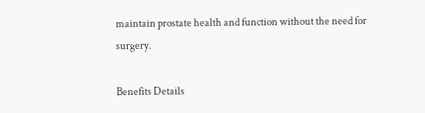maintain prostate health and function without the need for surgery.

Benefits Details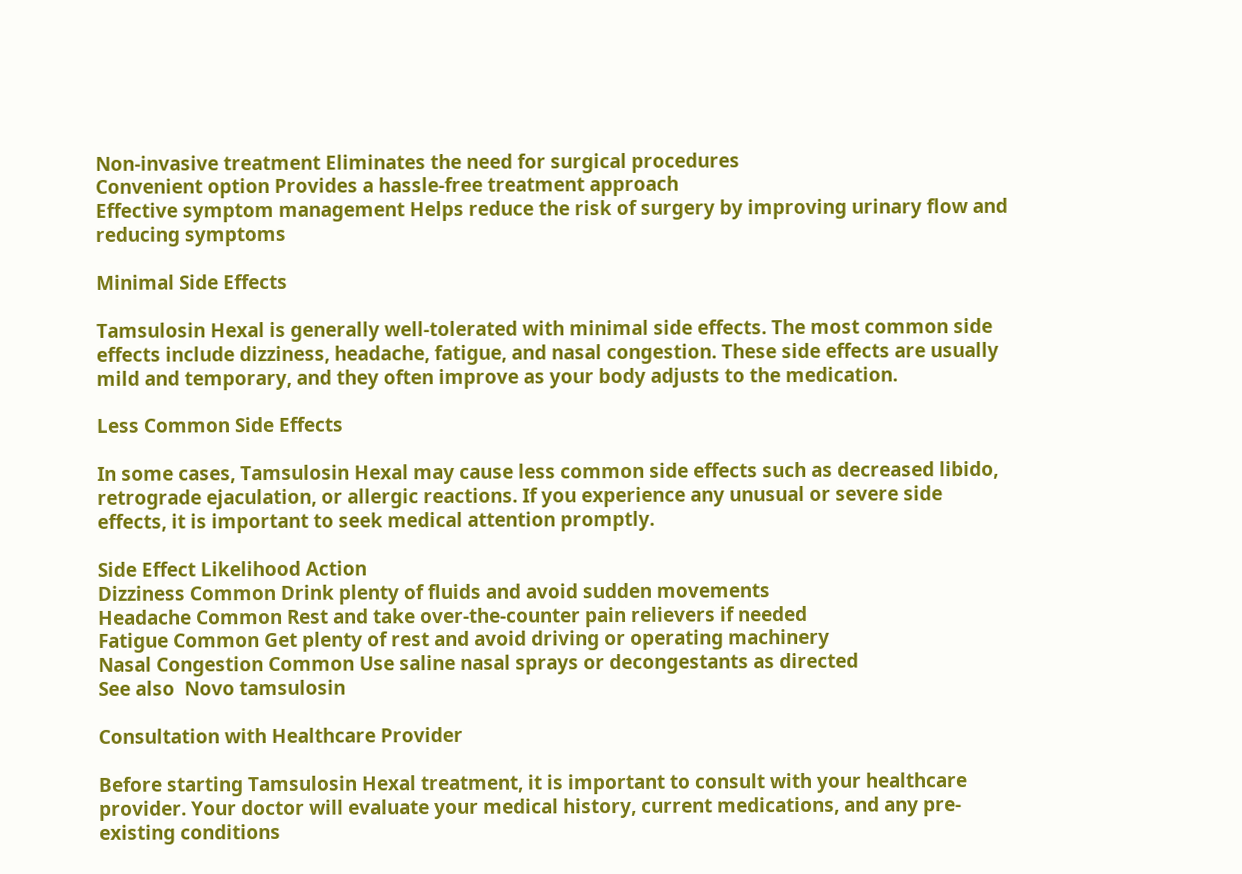Non-invasive treatment Eliminates the need for surgical procedures
Convenient option Provides a hassle-free treatment approach
Effective symptom management Helps reduce the risk of surgery by improving urinary flow and reducing symptoms

Minimal Side Effects

Tamsulosin Hexal is generally well-tolerated with minimal side effects. The most common side effects include dizziness, headache, fatigue, and nasal congestion. These side effects are usually mild and temporary, and they often improve as your body adjusts to the medication.

Less Common Side Effects

In some cases, Tamsulosin Hexal may cause less common side effects such as decreased libido, retrograde ejaculation, or allergic reactions. If you experience any unusual or severe side effects, it is important to seek medical attention promptly.

Side Effect Likelihood Action
Dizziness Common Drink plenty of fluids and avoid sudden movements
Headache Common Rest and take over-the-counter pain relievers if needed
Fatigue Common Get plenty of rest and avoid driving or operating machinery
Nasal Congestion Common Use saline nasal sprays or decongestants as directed
See also  Novo tamsulosin

Consultation with Healthcare Provider

Before starting Tamsulosin Hexal treatment, it is important to consult with your healthcare provider. Your doctor will evaluate your medical history, current medications, and any pre-existing conditions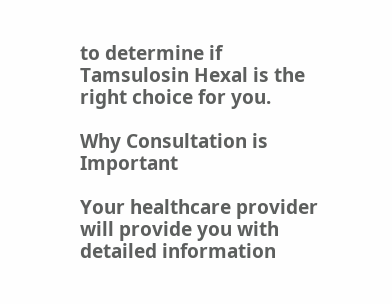to determine if Tamsulosin Hexal is the right choice for you.

Why Consultation is Important

Your healthcare provider will provide you with detailed information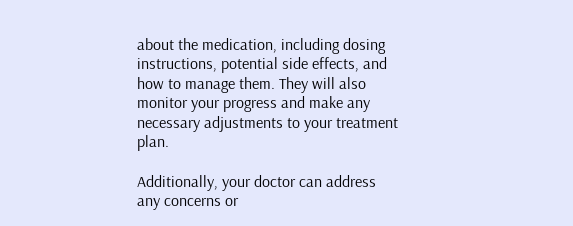about the medication, including dosing instructions, potential side effects, and how to manage them. They will also monitor your progress and make any necessary adjustments to your treatment plan.

Additionally, your doctor can address any concerns or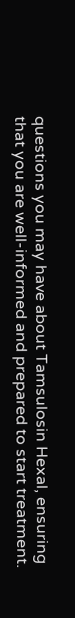questions you may have about Tamsulosin Hexal, ensuring that you are well-informed and prepared to start treatment.